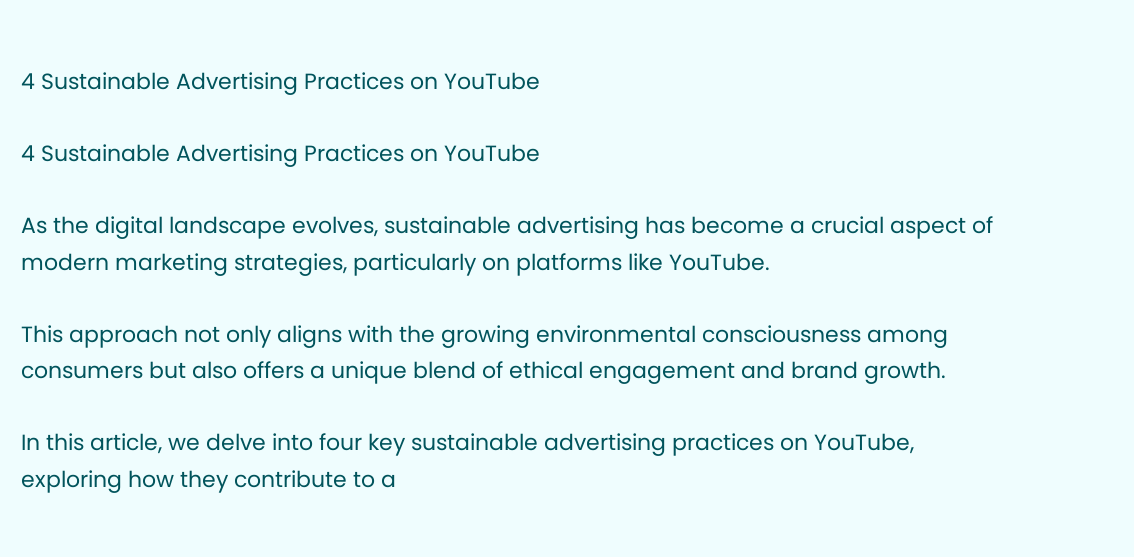4 Sustainable Advertising Practices on YouTube

4 Sustainable Advertising Practices on YouTube

As the digital landscape evolves, sustainable advertising has become a crucial aspect of modern marketing strategies, particularly on platforms like YouTube.

This approach not only aligns with the growing environmental consciousness among consumers but also offers a unique blend of ethical engagement and brand growth.

In this article, we delve into four key sustainable advertising practices on YouTube, exploring how they contribute to a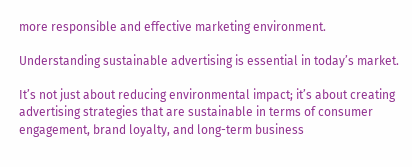more responsible and effective marketing environment.

Understanding sustainable advertising is essential in today’s market.

It’s not just about reducing environmental impact; it’s about creating advertising strategies that are sustainable in terms of consumer engagement, brand loyalty, and long-term business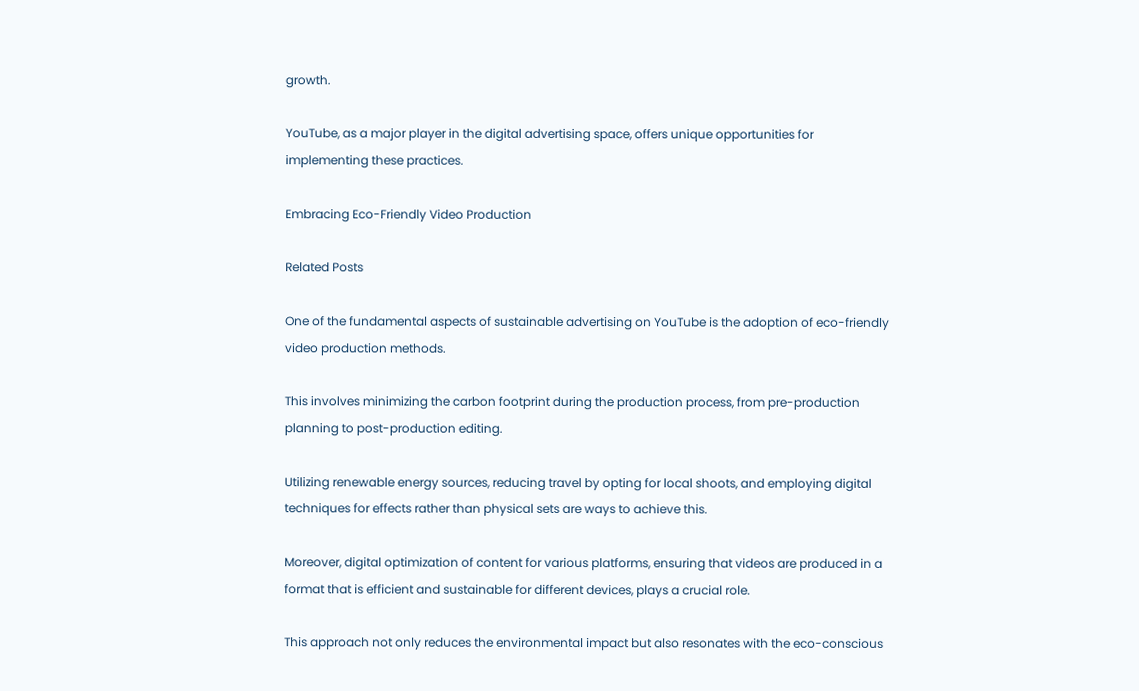growth.

YouTube, as a major player in the digital advertising space, offers unique opportunities for implementing these practices.

Embracing Eco-Friendly Video Production

Related Posts

One of the fundamental aspects of sustainable advertising on YouTube is the adoption of eco-friendly video production methods.

This involves minimizing the carbon footprint during the production process, from pre-production planning to post-production editing.

Utilizing renewable energy sources, reducing travel by opting for local shoots, and employing digital techniques for effects rather than physical sets are ways to achieve this.

Moreover, digital optimization of content for various platforms, ensuring that videos are produced in a format that is efficient and sustainable for different devices, plays a crucial role.

This approach not only reduces the environmental impact but also resonates with the eco-conscious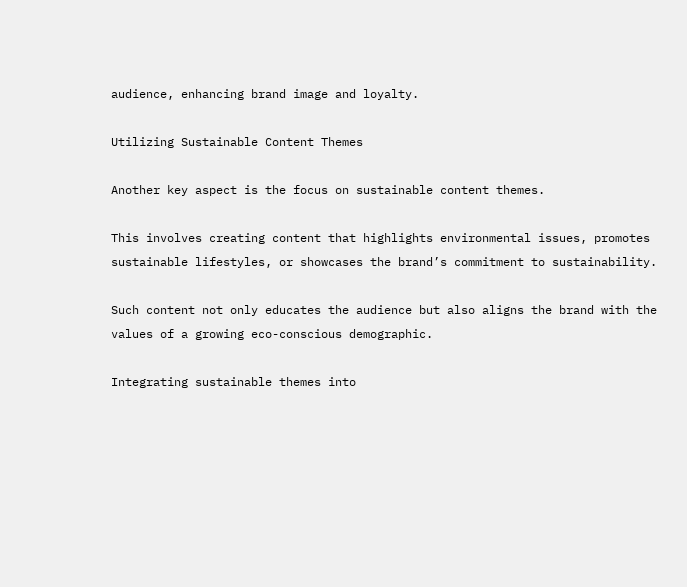audience, enhancing brand image and loyalty.

Utilizing Sustainable Content Themes

Another key aspect is the focus on sustainable content themes.

This involves creating content that highlights environmental issues, promotes sustainable lifestyles, or showcases the brand’s commitment to sustainability.

Such content not only educates the audience but also aligns the brand with the values of a growing eco-conscious demographic.

Integrating sustainable themes into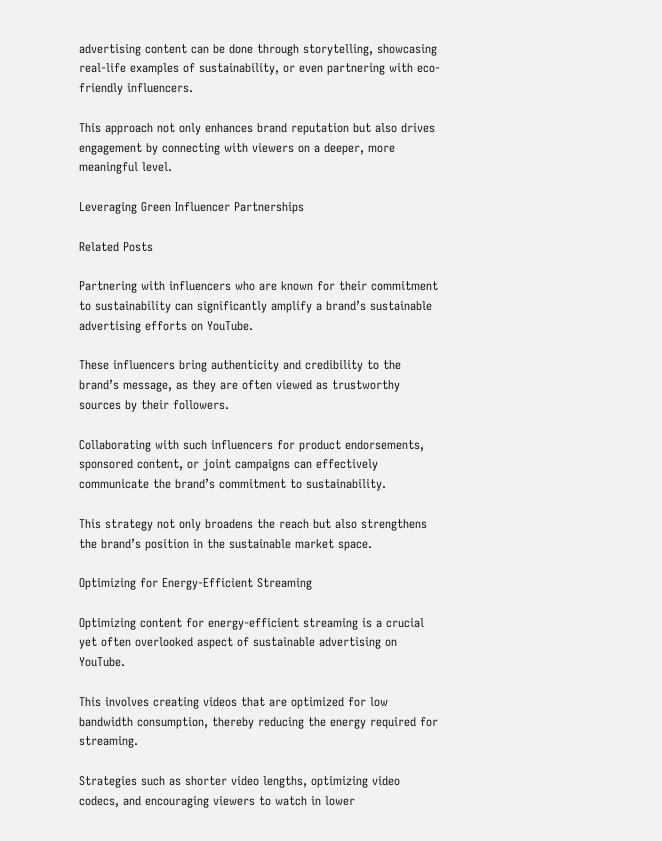advertising content can be done through storytelling, showcasing real-life examples of sustainability, or even partnering with eco-friendly influencers.

This approach not only enhances brand reputation but also drives engagement by connecting with viewers on a deeper, more meaningful level.

Leveraging Green Influencer Partnerships

Related Posts

Partnering with influencers who are known for their commitment to sustainability can significantly amplify a brand’s sustainable advertising efforts on YouTube.

These influencers bring authenticity and credibility to the brand’s message, as they are often viewed as trustworthy sources by their followers.

Collaborating with such influencers for product endorsements, sponsored content, or joint campaigns can effectively communicate the brand’s commitment to sustainability.

This strategy not only broadens the reach but also strengthens the brand’s position in the sustainable market space.

Optimizing for Energy-Efficient Streaming

Optimizing content for energy-efficient streaming is a crucial yet often overlooked aspect of sustainable advertising on YouTube.

This involves creating videos that are optimized for low bandwidth consumption, thereby reducing the energy required for streaming.

Strategies such as shorter video lengths, optimizing video codecs, and encouraging viewers to watch in lower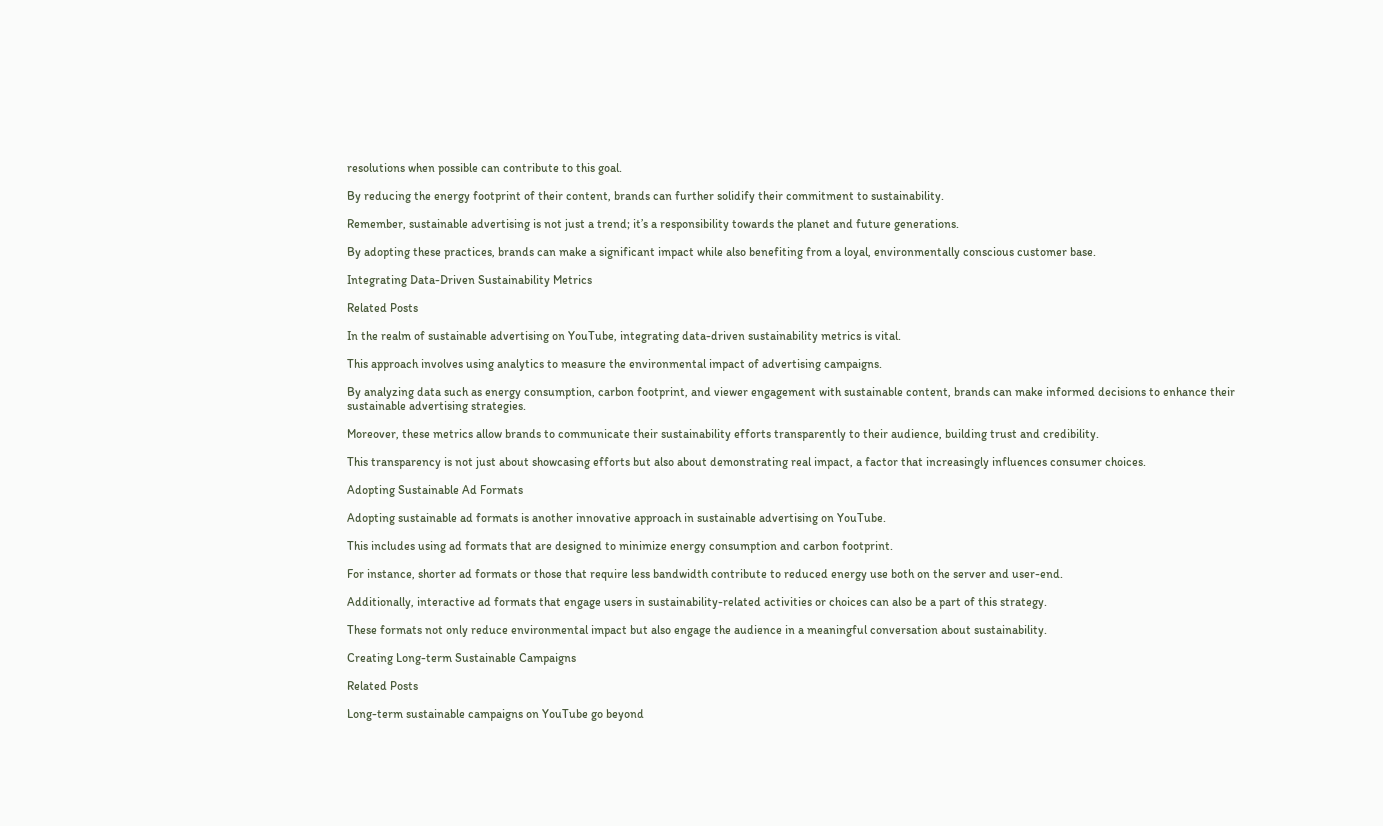resolutions when possible can contribute to this goal.

By reducing the energy footprint of their content, brands can further solidify their commitment to sustainability.

Remember, sustainable advertising is not just a trend; it’s a responsibility towards the planet and future generations.

By adopting these practices, brands can make a significant impact while also benefiting from a loyal, environmentally conscious customer base.

Integrating Data-Driven Sustainability Metrics

Related Posts

In the realm of sustainable advertising on YouTube, integrating data-driven sustainability metrics is vital.

This approach involves using analytics to measure the environmental impact of advertising campaigns.

By analyzing data such as energy consumption, carbon footprint, and viewer engagement with sustainable content, brands can make informed decisions to enhance their sustainable advertising strategies.

Moreover, these metrics allow brands to communicate their sustainability efforts transparently to their audience, building trust and credibility.

This transparency is not just about showcasing efforts but also about demonstrating real impact, a factor that increasingly influences consumer choices.

Adopting Sustainable Ad Formats

Adopting sustainable ad formats is another innovative approach in sustainable advertising on YouTube.

This includes using ad formats that are designed to minimize energy consumption and carbon footprint.

For instance, shorter ad formats or those that require less bandwidth contribute to reduced energy use both on the server and user-end.

Additionally, interactive ad formats that engage users in sustainability-related activities or choices can also be a part of this strategy.

These formats not only reduce environmental impact but also engage the audience in a meaningful conversation about sustainability.

Creating Long-term Sustainable Campaigns

Related Posts

Long-term sustainable campaigns on YouTube go beyond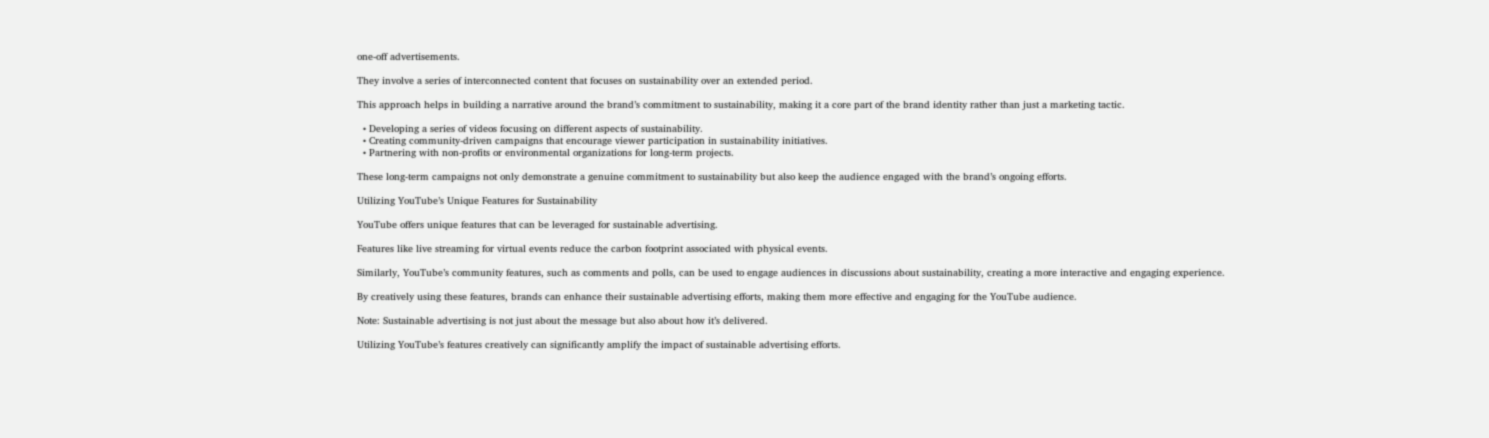one-off advertisements.

They involve a series of interconnected content that focuses on sustainability over an extended period.

This approach helps in building a narrative around the brand’s commitment to sustainability, making it a core part of the brand identity rather than just a marketing tactic.

  • Developing a series of videos focusing on different aspects of sustainability.
  • Creating community-driven campaigns that encourage viewer participation in sustainability initiatives.
  • Partnering with non-profits or environmental organizations for long-term projects.

These long-term campaigns not only demonstrate a genuine commitment to sustainability but also keep the audience engaged with the brand’s ongoing efforts.

Utilizing YouTube’s Unique Features for Sustainability

YouTube offers unique features that can be leveraged for sustainable advertising.

Features like live streaming for virtual events reduce the carbon footprint associated with physical events.

Similarly, YouTube’s community features, such as comments and polls, can be used to engage audiences in discussions about sustainability, creating a more interactive and engaging experience.

By creatively using these features, brands can enhance their sustainable advertising efforts, making them more effective and engaging for the YouTube audience.

Note: Sustainable advertising is not just about the message but also about how it’s delivered.

Utilizing YouTube’s features creatively can significantly amplify the impact of sustainable advertising efforts.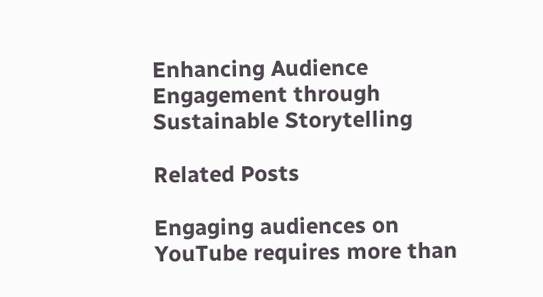Enhancing Audience Engagement through Sustainable Storytelling

Related Posts

Engaging audiences on YouTube requires more than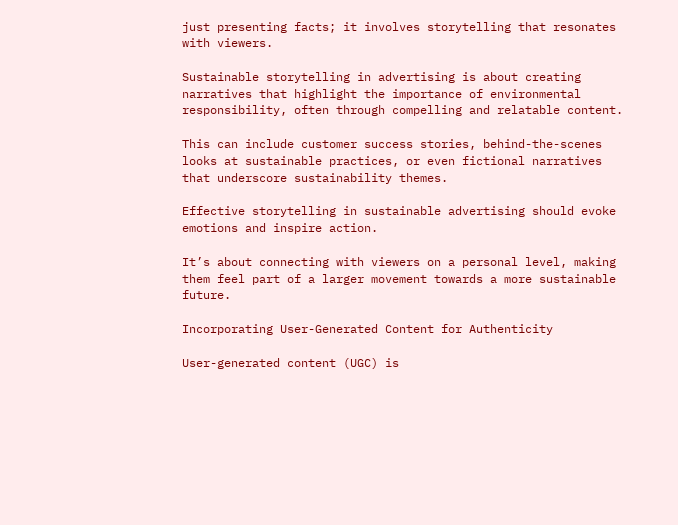just presenting facts; it involves storytelling that resonates with viewers.

Sustainable storytelling in advertising is about creating narratives that highlight the importance of environmental responsibility, often through compelling and relatable content.

This can include customer success stories, behind-the-scenes looks at sustainable practices, or even fictional narratives that underscore sustainability themes.

Effective storytelling in sustainable advertising should evoke emotions and inspire action.

It’s about connecting with viewers on a personal level, making them feel part of a larger movement towards a more sustainable future.

Incorporating User-Generated Content for Authenticity

User-generated content (UGC) is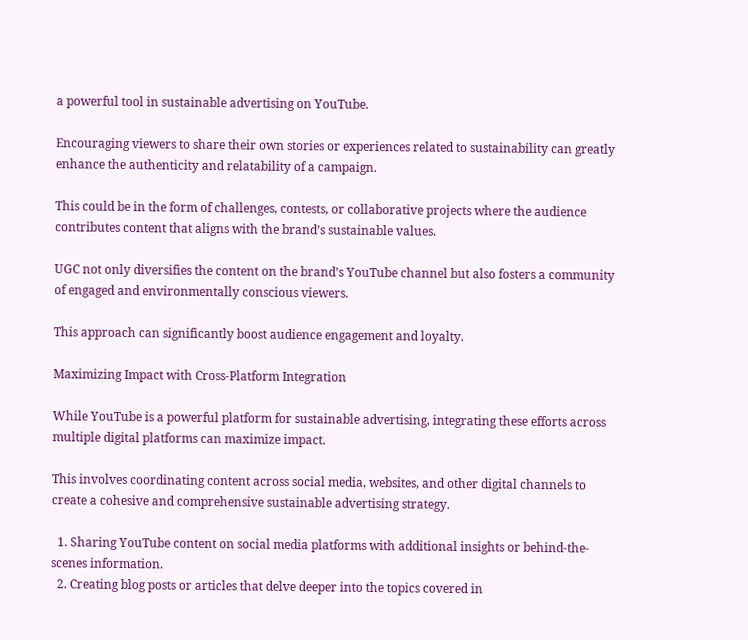a powerful tool in sustainable advertising on YouTube.

Encouraging viewers to share their own stories or experiences related to sustainability can greatly enhance the authenticity and relatability of a campaign.

This could be in the form of challenges, contests, or collaborative projects where the audience contributes content that aligns with the brand’s sustainable values.

UGC not only diversifies the content on the brand’s YouTube channel but also fosters a community of engaged and environmentally conscious viewers.

This approach can significantly boost audience engagement and loyalty.

Maximizing Impact with Cross-Platform Integration

While YouTube is a powerful platform for sustainable advertising, integrating these efforts across multiple digital platforms can maximize impact.

This involves coordinating content across social media, websites, and other digital channels to create a cohesive and comprehensive sustainable advertising strategy.

  1. Sharing YouTube content on social media platforms with additional insights or behind-the-scenes information.
  2. Creating blog posts or articles that delve deeper into the topics covered in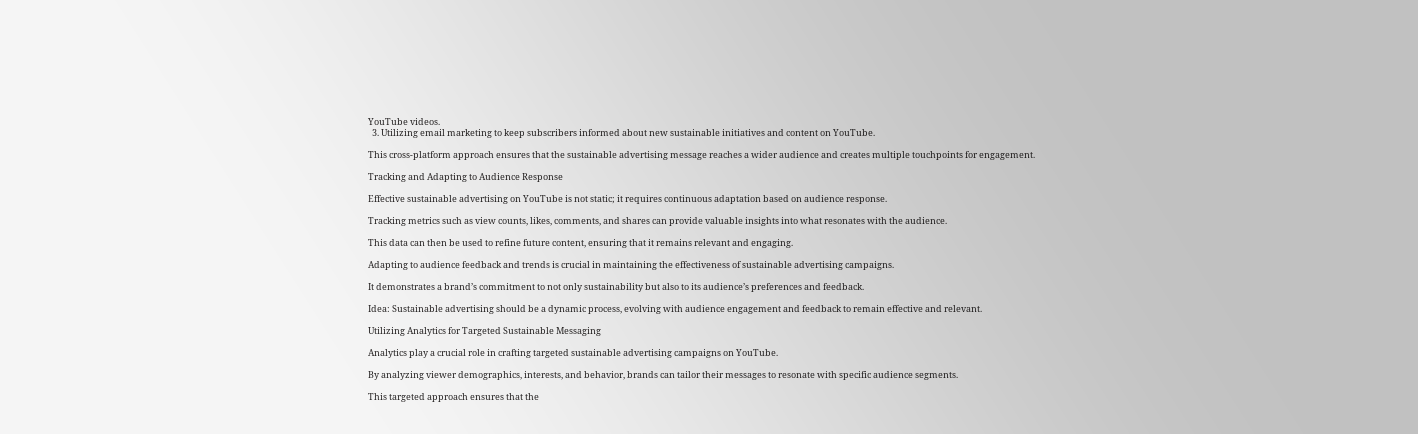YouTube videos.
  3. Utilizing email marketing to keep subscribers informed about new sustainable initiatives and content on YouTube.

This cross-platform approach ensures that the sustainable advertising message reaches a wider audience and creates multiple touchpoints for engagement.

Tracking and Adapting to Audience Response

Effective sustainable advertising on YouTube is not static; it requires continuous adaptation based on audience response.

Tracking metrics such as view counts, likes, comments, and shares can provide valuable insights into what resonates with the audience.

This data can then be used to refine future content, ensuring that it remains relevant and engaging.

Adapting to audience feedback and trends is crucial in maintaining the effectiveness of sustainable advertising campaigns.

It demonstrates a brand’s commitment to not only sustainability but also to its audience’s preferences and feedback.

Idea: Sustainable advertising should be a dynamic process, evolving with audience engagement and feedback to remain effective and relevant.

Utilizing Analytics for Targeted Sustainable Messaging

Analytics play a crucial role in crafting targeted sustainable advertising campaigns on YouTube.

By analyzing viewer demographics, interests, and behavior, brands can tailor their messages to resonate with specific audience segments.

This targeted approach ensures that the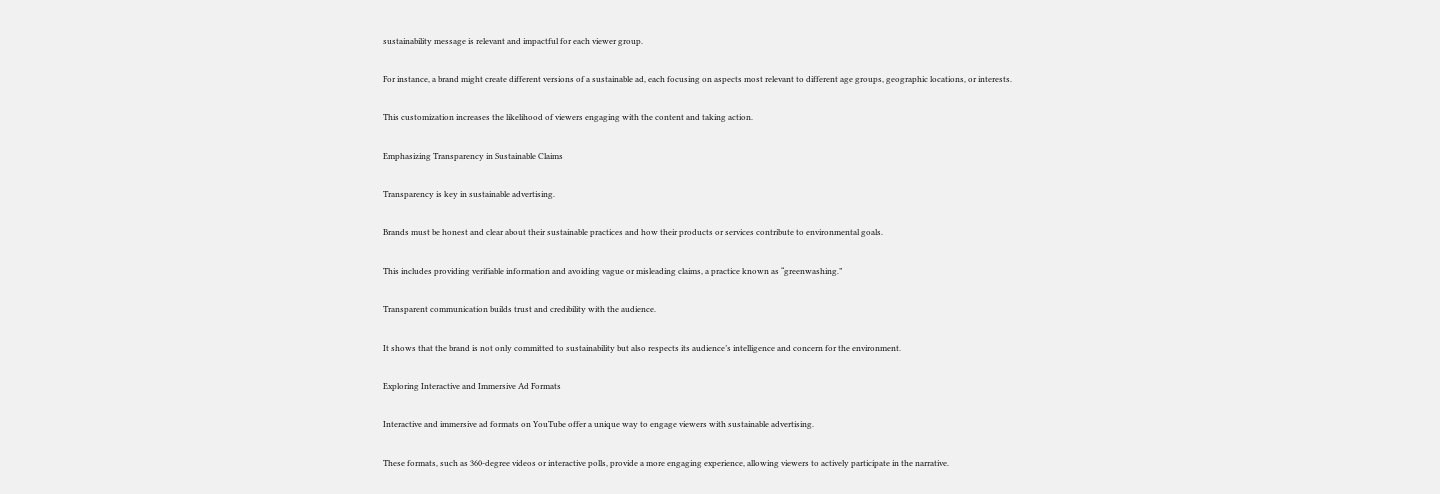sustainability message is relevant and impactful for each viewer group.

For instance, a brand might create different versions of a sustainable ad, each focusing on aspects most relevant to different age groups, geographic locations, or interests.

This customization increases the likelihood of viewers engaging with the content and taking action.

Emphasizing Transparency in Sustainable Claims

Transparency is key in sustainable advertising.

Brands must be honest and clear about their sustainable practices and how their products or services contribute to environmental goals.

This includes providing verifiable information and avoiding vague or misleading claims, a practice known as “greenwashing.”

Transparent communication builds trust and credibility with the audience.

It shows that the brand is not only committed to sustainability but also respects its audience’s intelligence and concern for the environment.

Exploring Interactive and Immersive Ad Formats

Interactive and immersive ad formats on YouTube offer a unique way to engage viewers with sustainable advertising.

These formats, such as 360-degree videos or interactive polls, provide a more engaging experience, allowing viewers to actively participate in the narrative.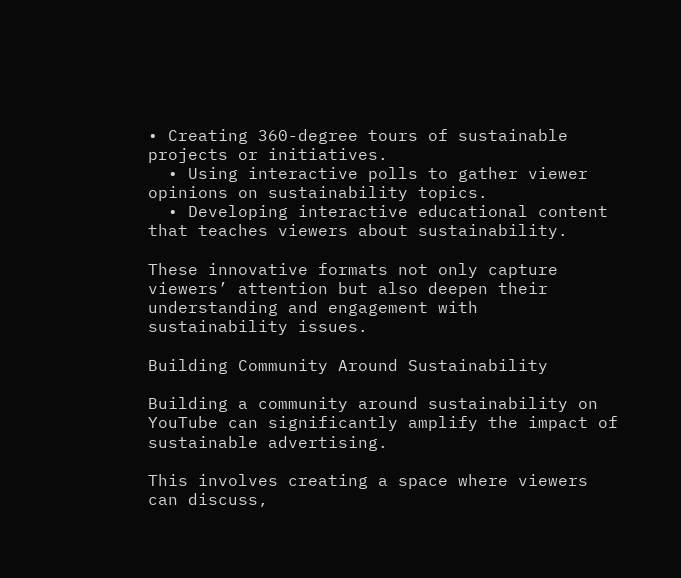• Creating 360-degree tours of sustainable projects or initiatives.
  • Using interactive polls to gather viewer opinions on sustainability topics.
  • Developing interactive educational content that teaches viewers about sustainability.

These innovative formats not only capture viewers’ attention but also deepen their understanding and engagement with sustainability issues.

Building Community Around Sustainability

Building a community around sustainability on YouTube can significantly amplify the impact of sustainable advertising.

This involves creating a space where viewers can discuss,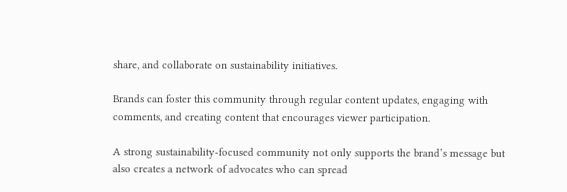share, and collaborate on sustainability initiatives.

Brands can foster this community through regular content updates, engaging with comments, and creating content that encourages viewer participation.

A strong sustainability-focused community not only supports the brand’s message but also creates a network of advocates who can spread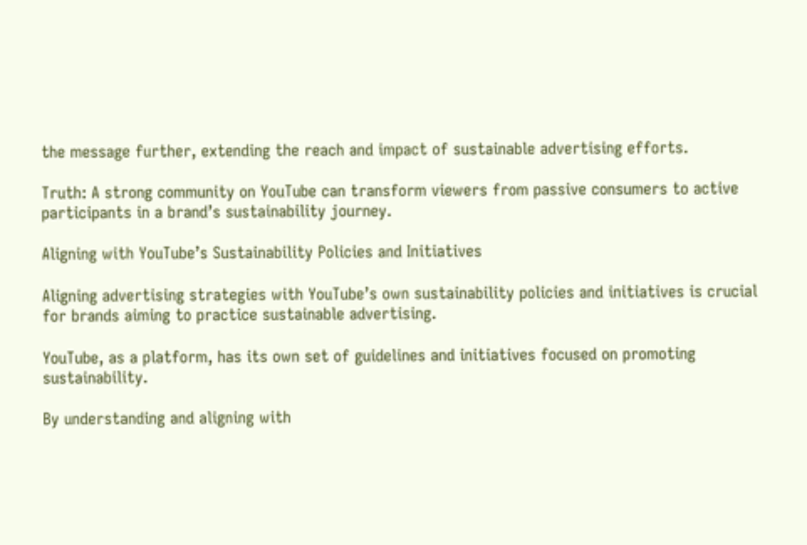the message further, extending the reach and impact of sustainable advertising efforts.

Truth: A strong community on YouTube can transform viewers from passive consumers to active participants in a brand’s sustainability journey.

Aligning with YouTube’s Sustainability Policies and Initiatives

Aligning advertising strategies with YouTube’s own sustainability policies and initiatives is crucial for brands aiming to practice sustainable advertising.

YouTube, as a platform, has its own set of guidelines and initiatives focused on promoting sustainability.

By understanding and aligning with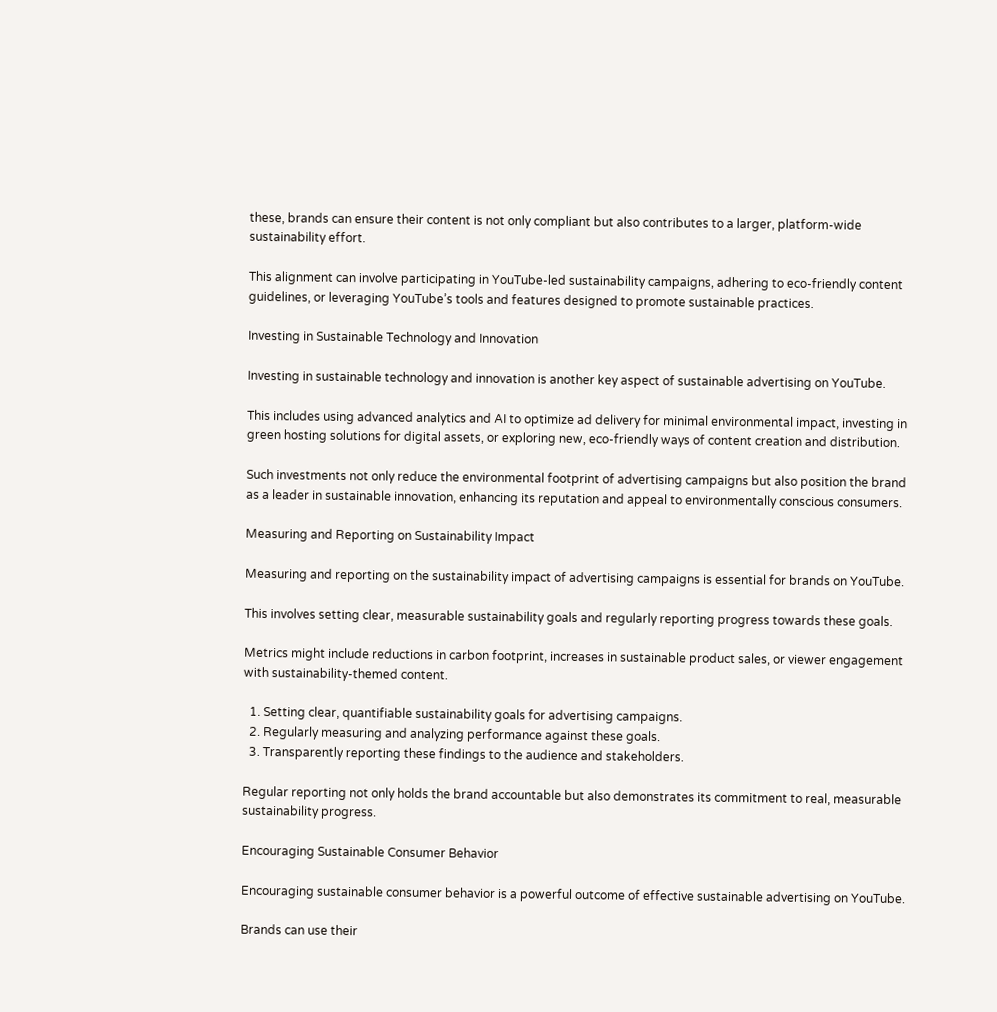these, brands can ensure their content is not only compliant but also contributes to a larger, platform-wide sustainability effort.

This alignment can involve participating in YouTube-led sustainability campaigns, adhering to eco-friendly content guidelines, or leveraging YouTube’s tools and features designed to promote sustainable practices.

Investing in Sustainable Technology and Innovation

Investing in sustainable technology and innovation is another key aspect of sustainable advertising on YouTube.

This includes using advanced analytics and AI to optimize ad delivery for minimal environmental impact, investing in green hosting solutions for digital assets, or exploring new, eco-friendly ways of content creation and distribution.

Such investments not only reduce the environmental footprint of advertising campaigns but also position the brand as a leader in sustainable innovation, enhancing its reputation and appeal to environmentally conscious consumers.

Measuring and Reporting on Sustainability Impact

Measuring and reporting on the sustainability impact of advertising campaigns is essential for brands on YouTube.

This involves setting clear, measurable sustainability goals and regularly reporting progress towards these goals.

Metrics might include reductions in carbon footprint, increases in sustainable product sales, or viewer engagement with sustainability-themed content.

  1. Setting clear, quantifiable sustainability goals for advertising campaigns.
  2. Regularly measuring and analyzing performance against these goals.
  3. Transparently reporting these findings to the audience and stakeholders.

Regular reporting not only holds the brand accountable but also demonstrates its commitment to real, measurable sustainability progress.

Encouraging Sustainable Consumer Behavior

Encouraging sustainable consumer behavior is a powerful outcome of effective sustainable advertising on YouTube.

Brands can use their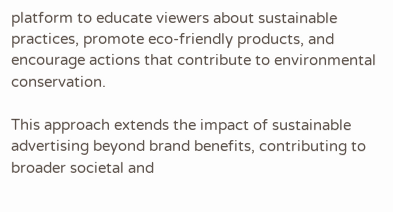platform to educate viewers about sustainable practices, promote eco-friendly products, and encourage actions that contribute to environmental conservation.

This approach extends the impact of sustainable advertising beyond brand benefits, contributing to broader societal and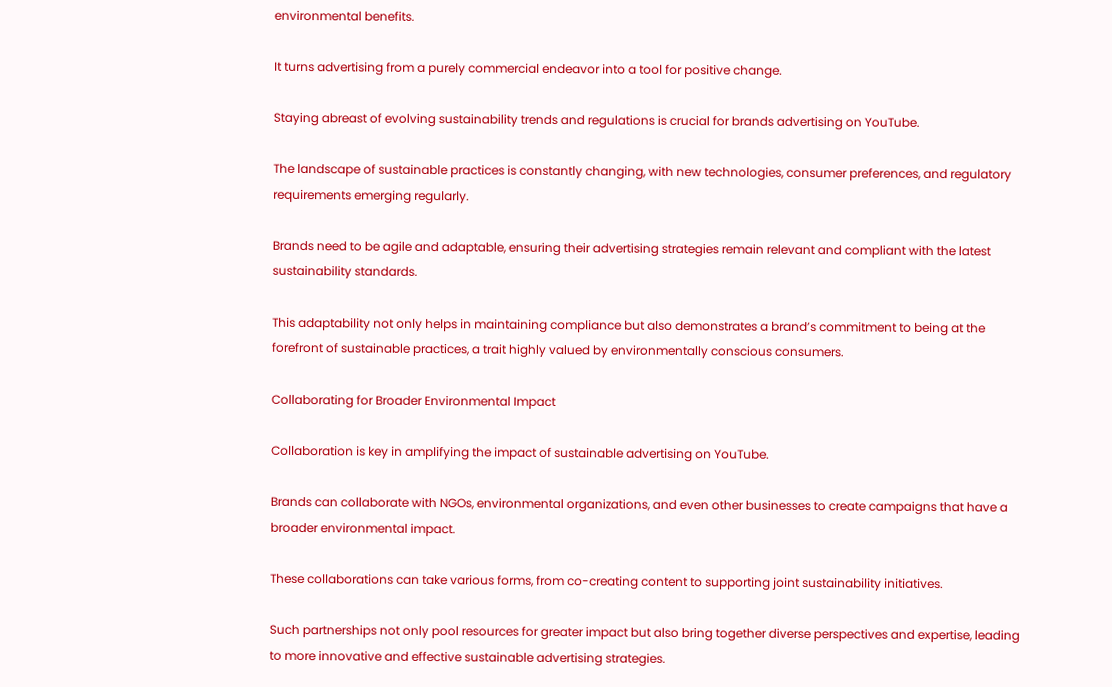environmental benefits.

It turns advertising from a purely commercial endeavor into a tool for positive change.

Staying abreast of evolving sustainability trends and regulations is crucial for brands advertising on YouTube.

The landscape of sustainable practices is constantly changing, with new technologies, consumer preferences, and regulatory requirements emerging regularly.

Brands need to be agile and adaptable, ensuring their advertising strategies remain relevant and compliant with the latest sustainability standards.

This adaptability not only helps in maintaining compliance but also demonstrates a brand’s commitment to being at the forefront of sustainable practices, a trait highly valued by environmentally conscious consumers.

Collaborating for Broader Environmental Impact

Collaboration is key in amplifying the impact of sustainable advertising on YouTube.

Brands can collaborate with NGOs, environmental organizations, and even other businesses to create campaigns that have a broader environmental impact.

These collaborations can take various forms, from co-creating content to supporting joint sustainability initiatives.

Such partnerships not only pool resources for greater impact but also bring together diverse perspectives and expertise, leading to more innovative and effective sustainable advertising strategies.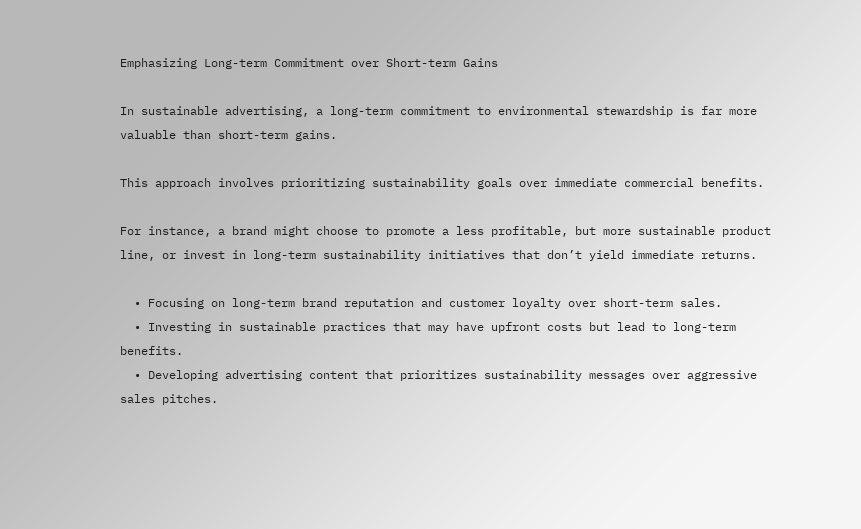Emphasizing Long-term Commitment over Short-term Gains

In sustainable advertising, a long-term commitment to environmental stewardship is far more valuable than short-term gains.

This approach involves prioritizing sustainability goals over immediate commercial benefits.

For instance, a brand might choose to promote a less profitable, but more sustainable product line, or invest in long-term sustainability initiatives that don’t yield immediate returns.

  • Focusing on long-term brand reputation and customer loyalty over short-term sales.
  • Investing in sustainable practices that may have upfront costs but lead to long-term benefits.
  • Developing advertising content that prioritizes sustainability messages over aggressive sales pitches.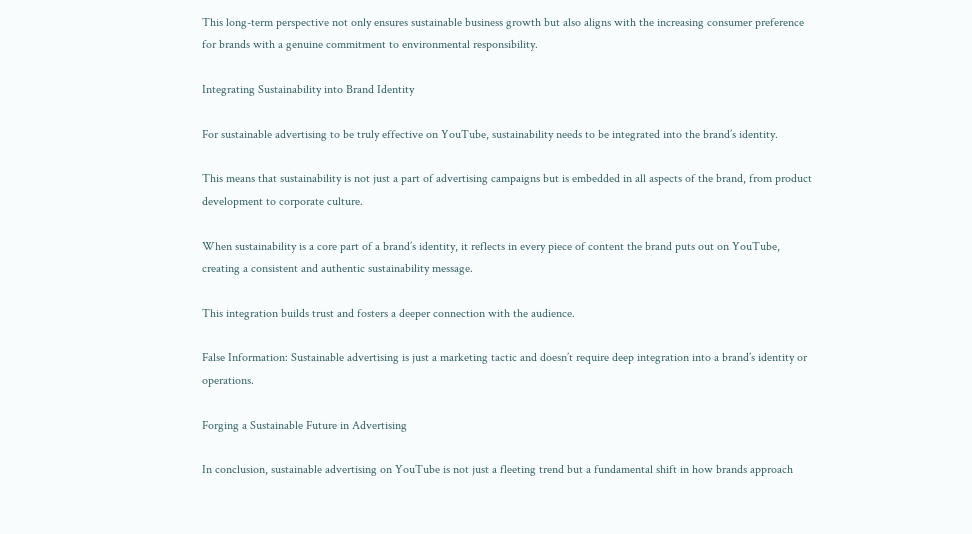This long-term perspective not only ensures sustainable business growth but also aligns with the increasing consumer preference for brands with a genuine commitment to environmental responsibility.

Integrating Sustainability into Brand Identity

For sustainable advertising to be truly effective on YouTube, sustainability needs to be integrated into the brand’s identity.

This means that sustainability is not just a part of advertising campaigns but is embedded in all aspects of the brand, from product development to corporate culture.

When sustainability is a core part of a brand’s identity, it reflects in every piece of content the brand puts out on YouTube, creating a consistent and authentic sustainability message.

This integration builds trust and fosters a deeper connection with the audience.

False Information: Sustainable advertising is just a marketing tactic and doesn’t require deep integration into a brand’s identity or operations.

Forging a Sustainable Future in Advertising

In conclusion, sustainable advertising on YouTube is not just a fleeting trend but a fundamental shift in how brands approach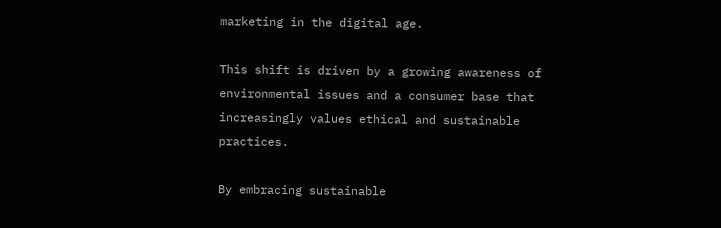marketing in the digital age.

This shift is driven by a growing awareness of environmental issues and a consumer base that increasingly values ethical and sustainable practices.

By embracing sustainable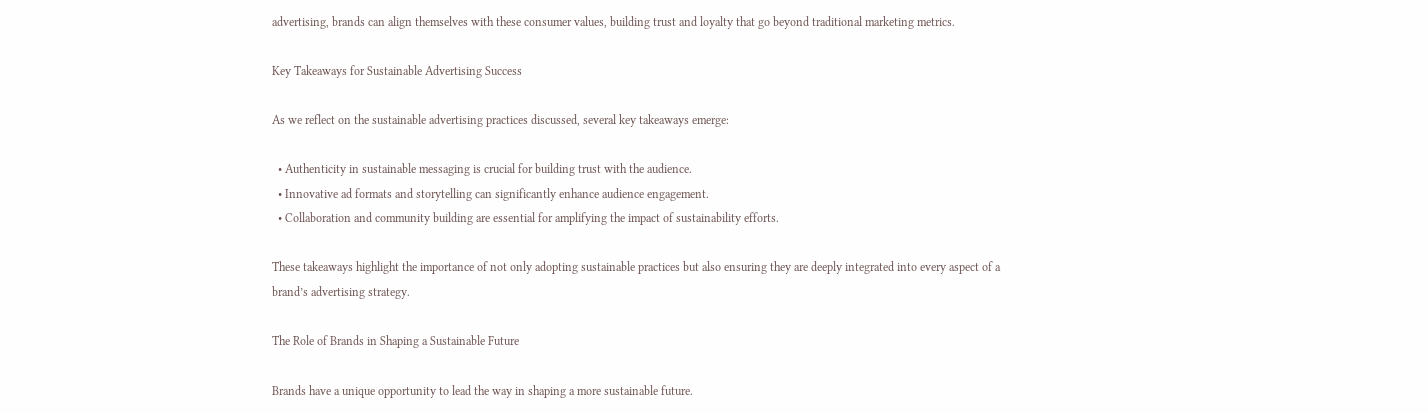advertising, brands can align themselves with these consumer values, building trust and loyalty that go beyond traditional marketing metrics.

Key Takeaways for Sustainable Advertising Success

As we reflect on the sustainable advertising practices discussed, several key takeaways emerge:

  • Authenticity in sustainable messaging is crucial for building trust with the audience.
  • Innovative ad formats and storytelling can significantly enhance audience engagement.
  • Collaboration and community building are essential for amplifying the impact of sustainability efforts.

These takeaways highlight the importance of not only adopting sustainable practices but also ensuring they are deeply integrated into every aspect of a brand’s advertising strategy.

The Role of Brands in Shaping a Sustainable Future

Brands have a unique opportunity to lead the way in shaping a more sustainable future.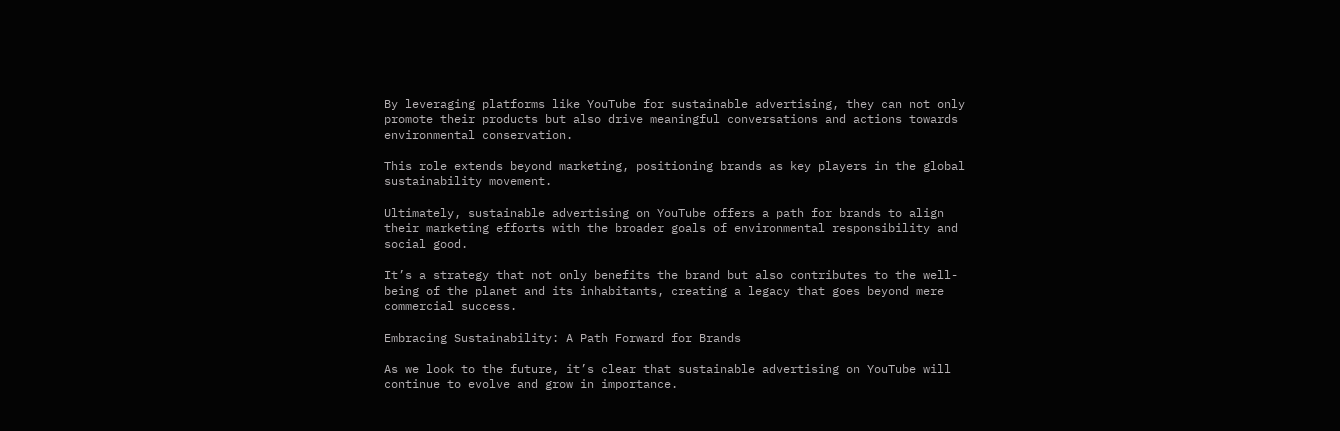By leveraging platforms like YouTube for sustainable advertising, they can not only promote their products but also drive meaningful conversations and actions towards environmental conservation.

This role extends beyond marketing, positioning brands as key players in the global sustainability movement.

Ultimately, sustainable advertising on YouTube offers a path for brands to align their marketing efforts with the broader goals of environmental responsibility and social good.

It’s a strategy that not only benefits the brand but also contributes to the well-being of the planet and its inhabitants, creating a legacy that goes beyond mere commercial success.

Embracing Sustainability: A Path Forward for Brands

As we look to the future, it’s clear that sustainable advertising on YouTube will continue to evolve and grow in importance.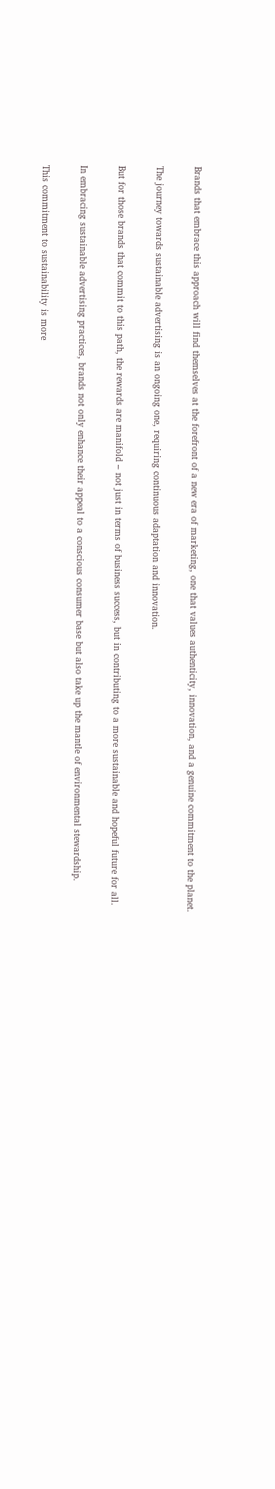Brands that embrace this approach will find themselves at the forefront of a new era of marketing, one that values authenticity, innovation, and a genuine commitment to the planet.

The journey towards sustainable advertising is an ongoing one, requiring continuous adaptation and innovation.

But for those brands that commit to this path, the rewards are manifold – not just in terms of business success, but in contributing to a more sustainable and hopeful future for all.

In embracing sustainable advertising practices, brands not only enhance their appeal to a conscious consumer base but also take up the mantle of environmental stewardship.

This commitment to sustainability is more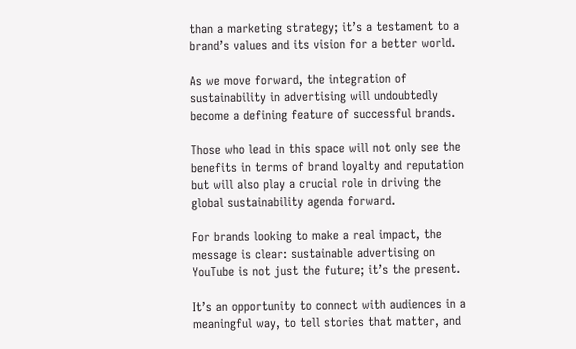than a marketing strategy; it’s a testament to a brand’s values and its vision for a better world.

As we move forward, the integration of sustainability in advertising will undoubtedly become a defining feature of successful brands.

Those who lead in this space will not only see the benefits in terms of brand loyalty and reputation but will also play a crucial role in driving the global sustainability agenda forward.

For brands looking to make a real impact, the message is clear: sustainable advertising on YouTube is not just the future; it’s the present.

It’s an opportunity to connect with audiences in a meaningful way, to tell stories that matter, and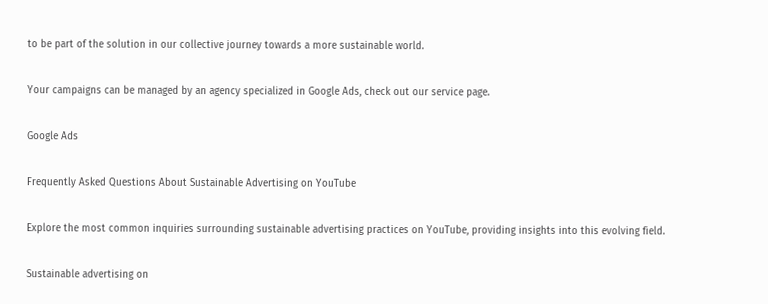to be part of the solution in our collective journey towards a more sustainable world.

Your campaigns can be managed by an agency specialized in Google Ads, check out our service page.

Google Ads

Frequently Asked Questions About Sustainable Advertising on YouTube

Explore the most common inquiries surrounding sustainable advertising practices on YouTube, providing insights into this evolving field.

Sustainable advertising on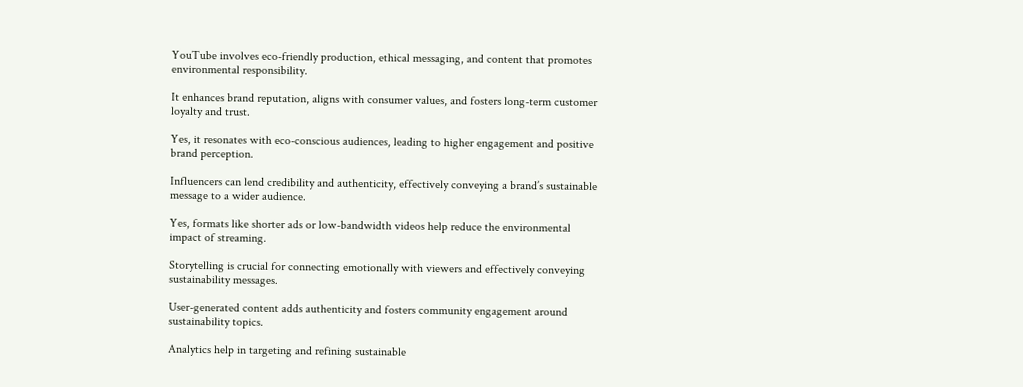YouTube involves eco-friendly production, ethical messaging, and content that promotes environmental responsibility.

It enhances brand reputation, aligns with consumer values, and fosters long-term customer loyalty and trust.

Yes, it resonates with eco-conscious audiences, leading to higher engagement and positive brand perception.

Influencers can lend credibility and authenticity, effectively conveying a brand’s sustainable message to a wider audience.

Yes, formats like shorter ads or low-bandwidth videos help reduce the environmental impact of streaming.

Storytelling is crucial for connecting emotionally with viewers and effectively conveying sustainability messages.

User-generated content adds authenticity and fosters community engagement around sustainability topics.

Analytics help in targeting and refining sustainable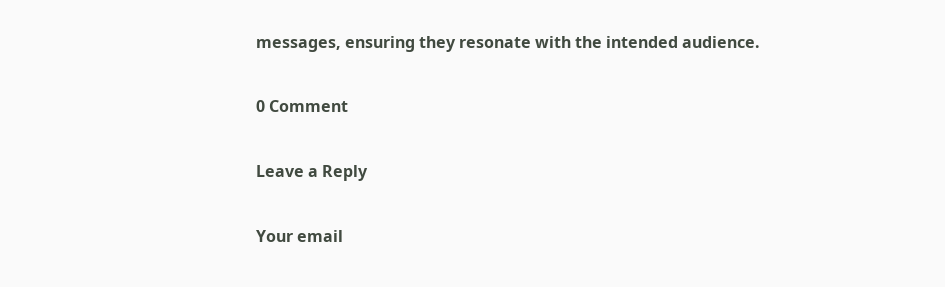messages, ensuring they resonate with the intended audience.

0 Comment

Leave a Reply

Your email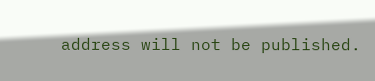address will not be published.